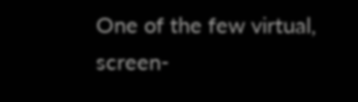One of the few virtual, screen-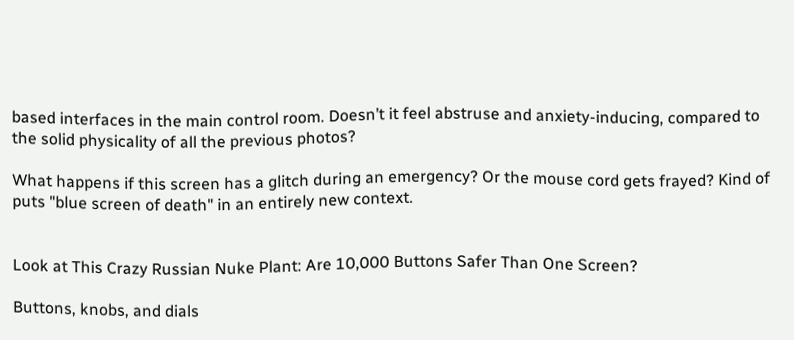based interfaces in the main control room. Doesn’t it feel abstruse and anxiety-inducing, compared to the solid physicality of all the previous photos?

What happens if this screen has a glitch during an emergency? Or the mouse cord gets frayed? Kind of puts "blue screen of death" in an entirely new context.


Look at This Crazy Russian Nuke Plant: Are 10,000 Buttons Safer Than One Screen?

Buttons, knobs, and dials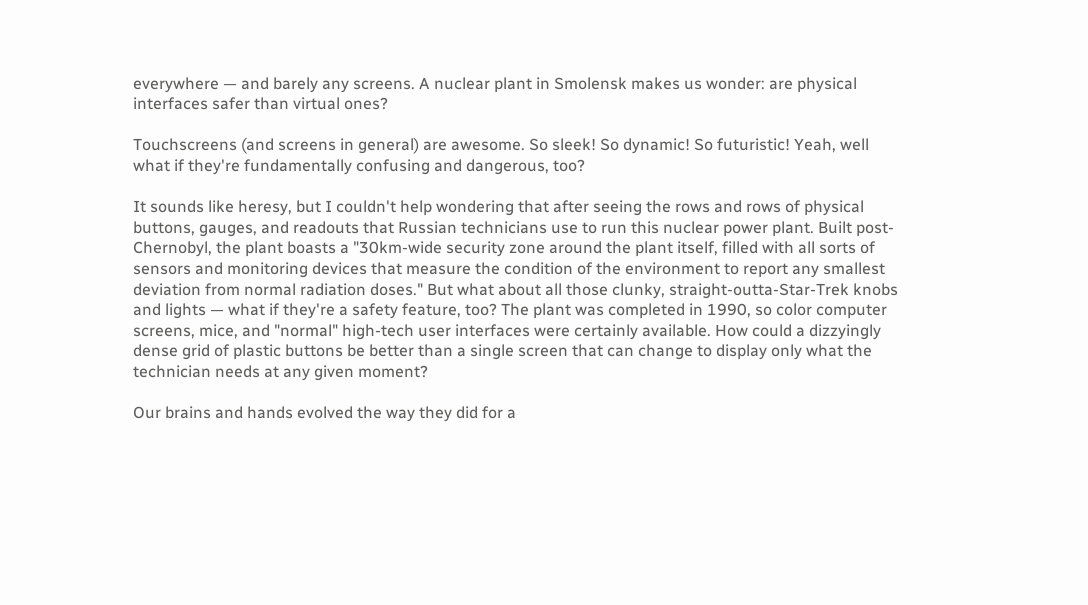everywhere — and barely any screens. A nuclear plant in Smolensk makes us wonder: are physical interfaces safer than virtual ones?

Touchscreens (and screens in general) are awesome. So sleek! So dynamic! So futuristic! Yeah, well what if they're fundamentally confusing and dangerous, too?

It sounds like heresy, but I couldn't help wondering that after seeing the rows and rows of physical buttons, gauges, and readouts that Russian technicians use to run this nuclear power plant. Built post-Chernobyl, the plant boasts a "30km-wide security zone around the plant itself, filled with all sorts of sensors and monitoring devices that measure the condition of the environment to report any smallest deviation from normal radiation doses." But what about all those clunky, straight-outta-Star-Trek knobs and lights — what if they're a safety feature, too? The plant was completed in 1990, so color computer screens, mice, and "normal" high-tech user interfaces were certainly available. How could a dizzyingly dense grid of plastic buttons be better than a single screen that can change to display only what the technician needs at any given moment?

Our brains and hands evolved the way they did for a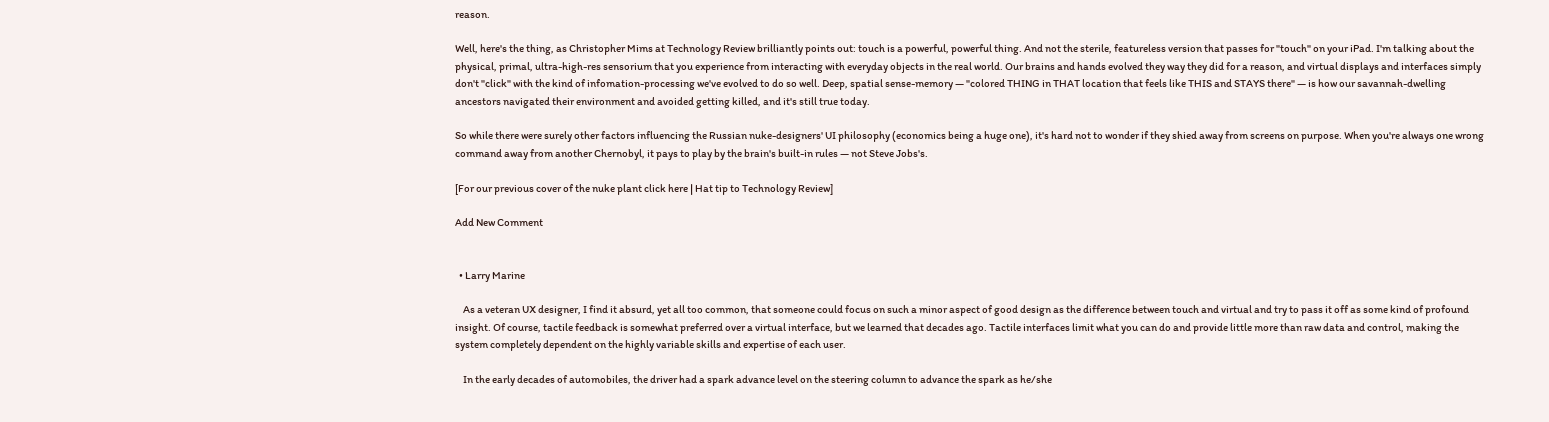reason.

Well, here's the thing, as Christopher Mims at Technology Review brilliantly points out: touch is a powerful, powerful thing. And not the sterile, featureless version that passes for "touch" on your iPad. I'm talking about the physical, primal, ultra-high-res sensorium that you experience from interacting with everyday objects in the real world. Our brains and hands evolved they way they did for a reason, and virtual displays and interfaces simply don't "click" with the kind of infomation-processing we've evolved to do so well. Deep, spatial sense-memory — "colored THING in THAT location that feels like THIS and STAYS there" — is how our savannah-dwelling ancestors navigated their environment and avoided getting killed, and it's still true today.

So while there were surely other factors influencing the Russian nuke-designers' UI philosophy (economics being a huge one), it's hard not to wonder if they shied away from screens on purpose. When you're always one wrong command away from another Chernobyl, it pays to play by the brain's built-in rules — not Steve Jobs's.

[For our previous cover of the nuke plant click here | Hat tip to Technology Review]

Add New Comment


  • Larry Marine

    As a veteran UX designer, I find it absurd, yet all too common, that someone could focus on such a minor aspect of good design as the difference between touch and virtual and try to pass it off as some kind of profound insight. Of course, tactile feedback is somewhat preferred over a virtual interface, but we learned that decades ago. Tactile interfaces limit what you can do and provide little more than raw data and control, making the system completely dependent on the highly variable skills and expertise of each user.

    In the early decades of automobiles, the driver had a spark advance level on the steering column to advance the spark as he/she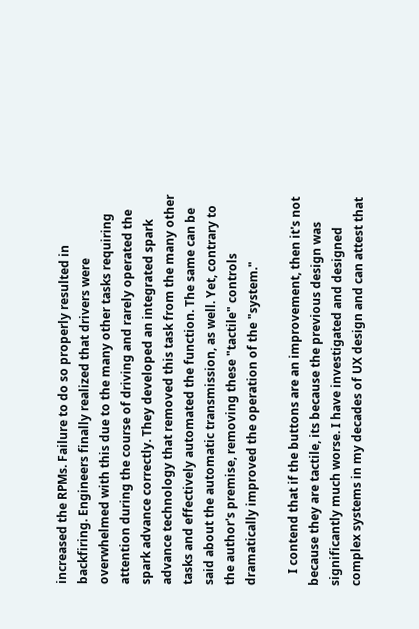increased the RPMs. Failure to do so properly resulted in backfiring. Engineers finally realized that drivers were overwhelmed with this due to the many other tasks requiring attention during the course of driving and rarely operated the spark advance correctly. They developed an integrated spark advance technology that removed this task from the many other tasks and effectively automated the function. The same can be said about the automatic transmission, as well. Yet, contrary to the author's premise, removing these "tactile" controls dramatically improved the operation of the "system."

    I contend that if the buttons are an improvement, then it's not because they are tactile, its because the previous design was significantly much worse. I have investigated and designed complex systems in my decades of UX design and can attest that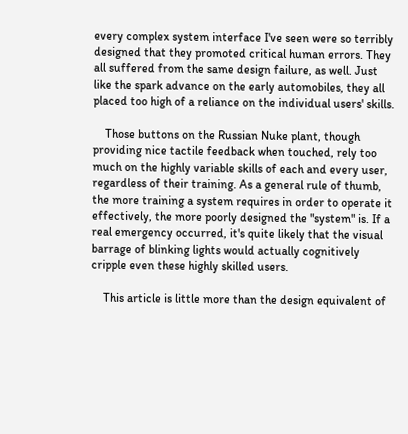every complex system interface I've seen were so terribly designed that they promoted critical human errors. They all suffered from the same design failure, as well. Just like the spark advance on the early automobiles, they all placed too high of a reliance on the individual users' skills.

    Those buttons on the Russian Nuke plant, though providing nice tactile feedback when touched, rely too much on the highly variable skills of each and every user, regardless of their training. As a general rule of thumb, the more training a system requires in order to operate it effectively, the more poorly designed the "system" is. If a real emergency occurred, it's quite likely that the visual barrage of blinking lights would actually cognitively cripple even these highly skilled users.

    This article is little more than the design equivalent of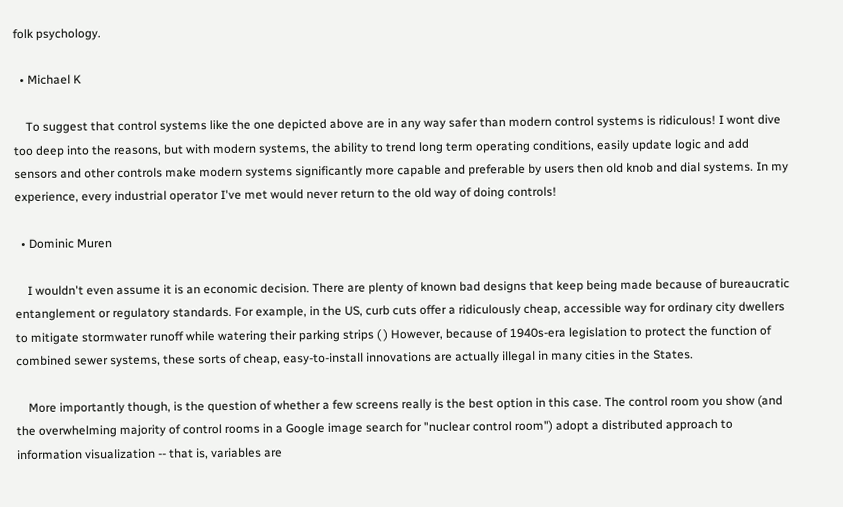folk psychology.

  • Michael K

    To suggest that control systems like the one depicted above are in any way safer than modern control systems is ridiculous! I wont dive too deep into the reasons, but with modern systems, the ability to trend long term operating conditions, easily update logic and add sensors and other controls make modern systems significantly more capable and preferable by users then old knob and dial systems. In my experience, every industrial operator I've met would never return to the old way of doing controls!

  • Dominic Muren

    I wouldn't even assume it is an economic decision. There are plenty of known bad designs that keep being made because of bureaucratic entanglement or regulatory standards. For example, in the US, curb cuts offer a ridiculously cheap, accessible way for ordinary city dwellers to mitigate stormwater runoff while watering their parking strips ( ) However, because of 1940s-era legislation to protect the function of combined sewer systems, these sorts of cheap, easy-to-install innovations are actually illegal in many cities in the States.

    More importantly though, is the question of whether a few screens really is the best option in this case. The control room you show (and the overwhelming majority of control rooms in a Google image search for "nuclear control room") adopt a distributed approach to information visualization -- that is, variables are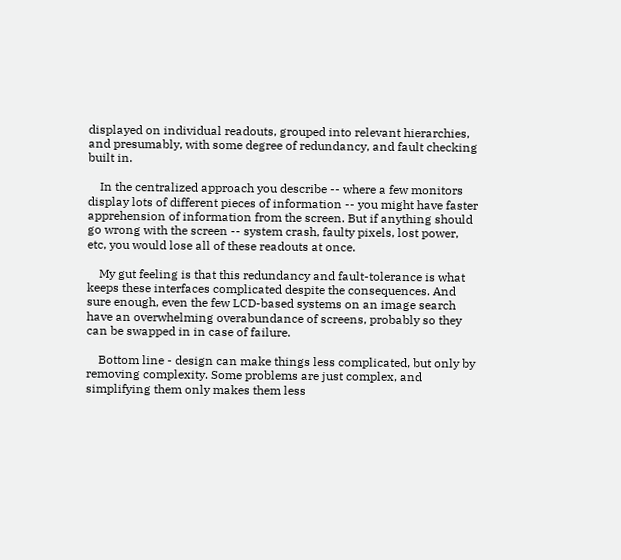displayed on individual readouts, grouped into relevant hierarchies, and presumably, with some degree of redundancy, and fault checking built in.

    In the centralized approach you describe -- where a few monitors display lots of different pieces of information -- you might have faster apprehension of information from the screen. But if anything should go wrong with the screen -- system crash, faulty pixels, lost power, etc, you would lose all of these readouts at once.

    My gut feeling is that this redundancy and fault-tolerance is what keeps these interfaces complicated despite the consequences. And sure enough, even the few LCD-based systems on an image search have an overwhelming overabundance of screens, probably so they can be swapped in in case of failure.

    Bottom line - design can make things less complicated, but only by removing complexity. Some problems are just complex, and simplifying them only makes them less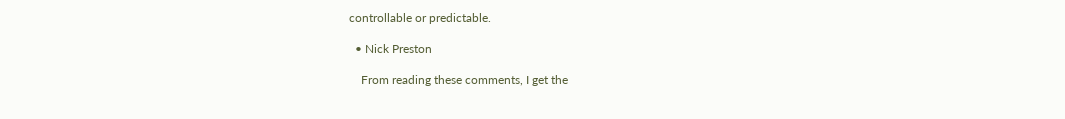controllable or predictable.

  • Nick Preston

    From reading these comments, I get the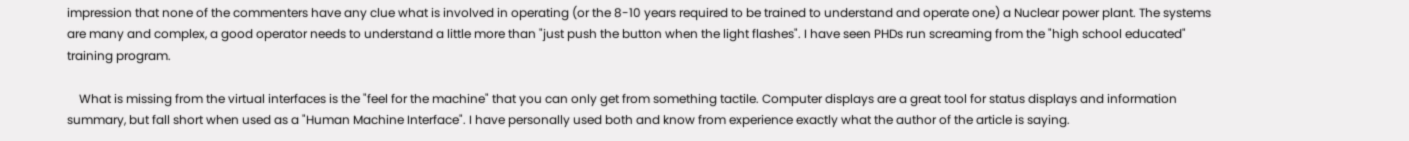impression that none of the commenters have any clue what is involved in operating (or the 8-10 years required to be trained to understand and operate one) a Nuclear power plant. The systems are many and complex, a good operator needs to understand a little more than "just push the button when the light flashes". I have seen PHDs run screaming from the "high school educated" training program.

    What is missing from the virtual interfaces is the "feel for the machine" that you can only get from something tactile. Computer displays are a great tool for status displays and information summary, but fall short when used as a "Human Machine Interface". I have personally used both and know from experience exactly what the author of the article is saying.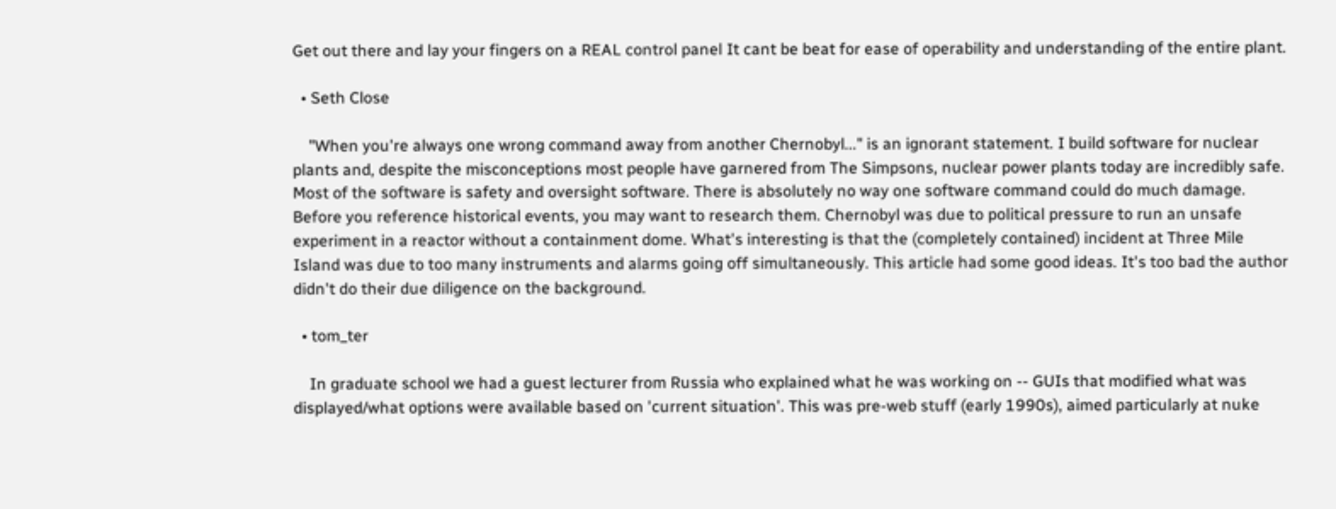Get out there and lay your fingers on a REAL control panel It cant be beat for ease of operability and understanding of the entire plant.

  • Seth Close

    "When you're always one wrong command away from another Chernobyl..." is an ignorant statement. I build software for nuclear plants and, despite the misconceptions most people have garnered from The Simpsons, nuclear power plants today are incredibly safe. Most of the software is safety and oversight software. There is absolutely no way one software command could do much damage. Before you reference historical events, you may want to research them. Chernobyl was due to political pressure to run an unsafe experiment in a reactor without a containment dome. What's interesting is that the (completely contained) incident at Three Mile Island was due to too many instruments and alarms going off simultaneously. This article had some good ideas. It's too bad the author didn't do their due diligence on the background.

  • tom_ter

    In graduate school we had a guest lecturer from Russia who explained what he was working on -- GUIs that modified what was displayed/what options were available based on 'current situation'. This was pre-web stuff (early 1990s), aimed particularly at nuke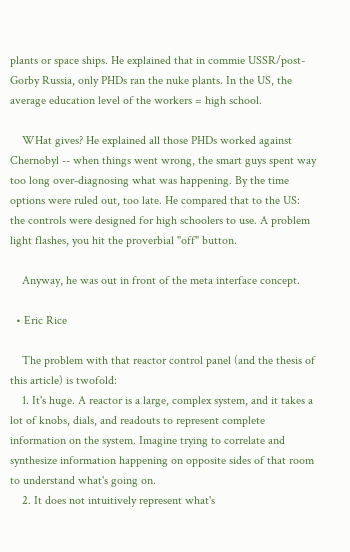plants or space ships. He explained that in commie USSR/post-Gorby Russia, only PHDs ran the nuke plants. In the US, the average education level of the workers = high school.

    WHat gives? He explained all those PHDs worked against Chernobyl -- when things went wrong, the smart guys spent way too long over-diagnosing what was happening. By the time options were ruled out, too late. He compared that to the US: the controls were designed for high schoolers to use. A problem light flashes, you hit the proverbial "off" button.

    Anyway, he was out in front of the meta interface concept.

  • Eric Rice

    The problem with that reactor control panel (and the thesis of this article) is twofold:
    1. It's huge. A reactor is a large, complex system, and it takes a lot of knobs, dials, and readouts to represent complete information on the system. Imagine trying to correlate and synthesize information happening on opposite sides of that room to understand what's going on.
    2. It does not intuitively represent what's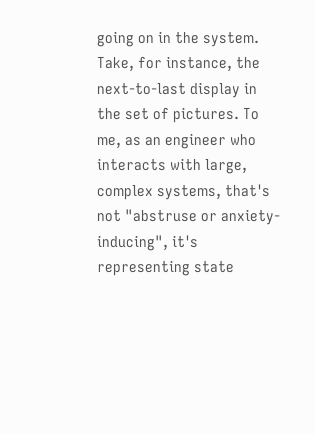going on in the system. Take, for instance, the next-to-last display in the set of pictures. To me, as an engineer who interacts with large, complex systems, that's not "abstruse or anxiety-inducing", it's representing state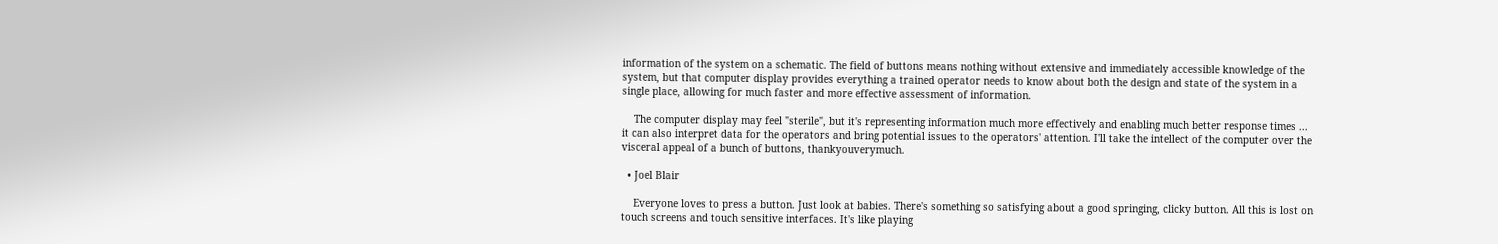information of the system on a schematic. The field of buttons means nothing without extensive and immediately accessible knowledge of the system, but that computer display provides everything a trained operator needs to know about both the design and state of the system in a single place, allowing for much faster and more effective assessment of information.

    The computer display may feel "sterile", but it's representing information much more effectively and enabling much better response times ... it can also interpret data for the operators and bring potential issues to the operators' attention. I'll take the intellect of the computer over the visceral appeal of a bunch of buttons, thankyouverymuch.

  • Joel Blair

    Everyone loves to press a button. Just look at babies. There's something so satisfying about a good springing, clicky button. All this is lost on touch screens and touch sensitive interfaces. It's like playing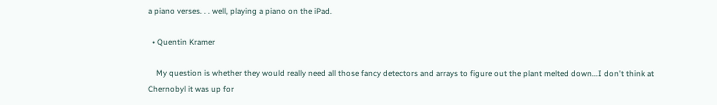a piano verses. . . well, playing a piano on the iPad.

  • Quentin Kramer

    My question is whether they would really need all those fancy detectors and arrays to figure out the plant melted down...I don't think at Chernobyl it was up for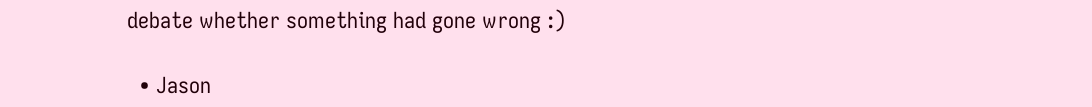debate whether something had gone wrong :)

  • Jason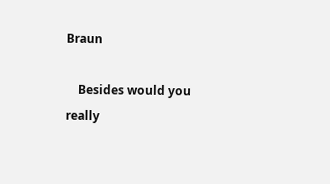Braun

    Besides would you really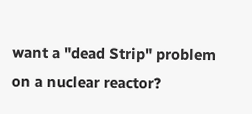want a "dead Strip" problem on a nuclear reactor?